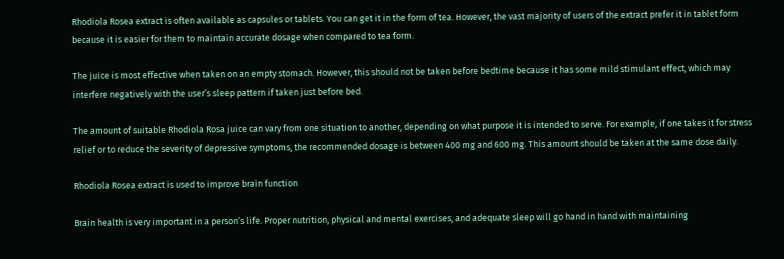Rhodiola Rosea extract is often available as capsules or tablets. You can get it in the form of tea. However, the vast majority of users of the extract prefer it in tablet form because it is easier for them to maintain accurate dosage when compared to tea form.

The juice is most effective when taken on an empty stomach. However, this should not be taken before bedtime because it has some mild stimulant effect, which may interfere negatively with the user’s sleep pattern if taken just before bed.

The amount of suitable Rhodiola Rosa juice can vary from one situation to another, depending on what purpose it is intended to serve. For example, if one takes it for stress relief or to reduce the severity of depressive symptoms, the recommended dosage is between 400 mg and 600 mg. This amount should be taken at the same dose daily.

Rhodiola Rosea extract is used to improve brain function

Brain health is very important in a person’s life. Proper nutrition, physical and mental exercises, and adequate sleep will go hand in hand with maintaining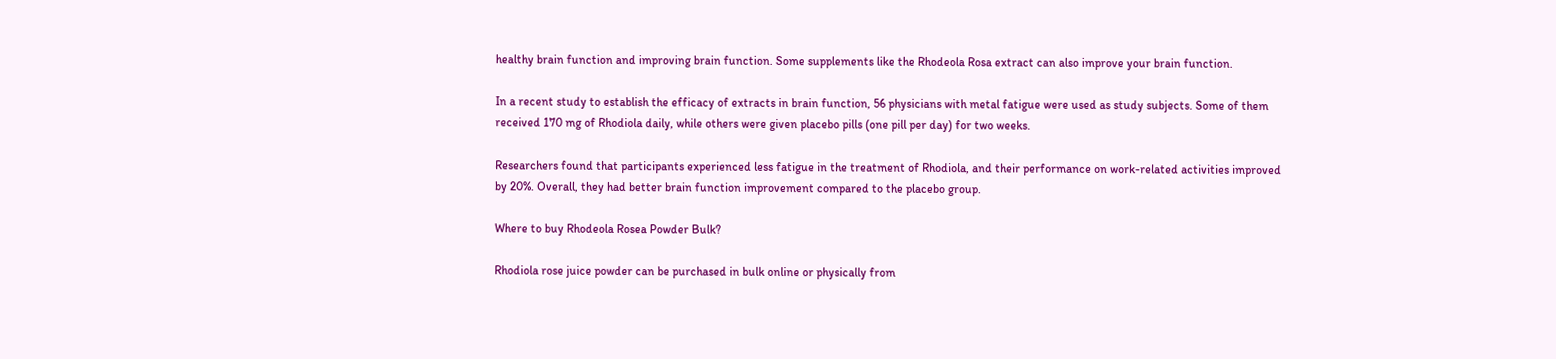healthy brain function and improving brain function. Some supplements like the Rhodeola Rosa extract can also improve your brain function.

In a recent study to establish the efficacy of extracts in brain function, 56 physicians with metal fatigue were used as study subjects. Some of them received 170 mg of Rhodiola daily, while others were given placebo pills (one pill per day) for two weeks.

Researchers found that participants experienced less fatigue in the treatment of Rhodiola, and their performance on work-related activities improved by 20%. Overall, they had better brain function improvement compared to the placebo group.

Where to buy Rhodeola Rosea Powder Bulk?

Rhodiola rose juice powder can be purchased in bulk online or physically from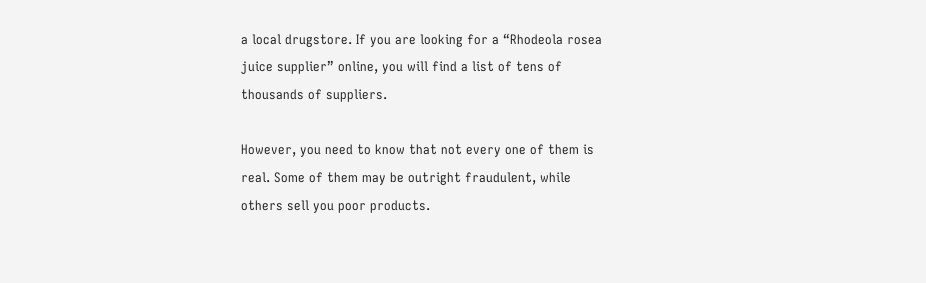a local drugstore. If you are looking for a “Rhodeola rosea juice supplier” online, you will find a list of tens of thousands of suppliers.

However, you need to know that not every one of them is real. Some of them may be outright fraudulent, while others sell you poor products.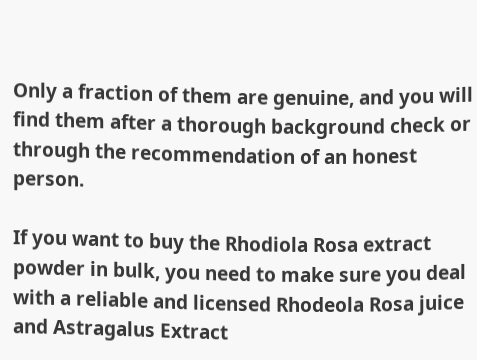Only a fraction of them are genuine, and you will find them after a thorough background check or through the recommendation of an honest person.

If you want to buy the Rhodiola Rosa extract powder in bulk, you need to make sure you deal with a reliable and licensed Rhodeola Rosa juice and Astragalus Extract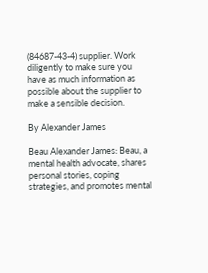(84687-43-4) supplier. Work diligently to make sure you have as much information as possible about the supplier to make a sensible decision.

By Alexander James

Beau Alexander James: Beau, a mental health advocate, shares personal stories, coping strategies, and promotes mental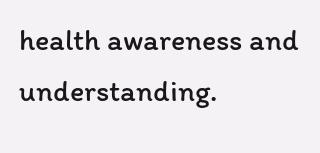health awareness and understanding.